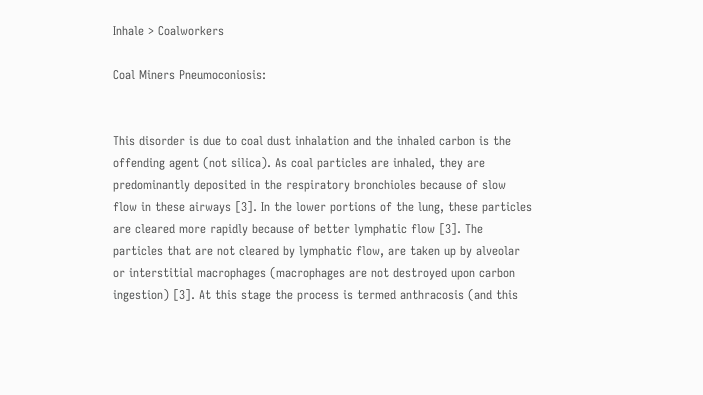Inhale > Coalworkers

Coal Miners Pneumoconiosis:


This disorder is due to coal dust inhalation and the inhaled carbon is the offending agent (not silica). As coal particles are inhaled, they are predominantly deposited in the respiratory bronchioles because of slow flow in these airways [3]. In the lower portions of the lung, these particles are cleared more rapidly because of better lymphatic flow [3]. The particles that are not cleared by lymphatic flow, are taken up by alveolar or interstitial macrophages (macrophages are not destroyed upon carbon ingestion) [3]. At this stage the process is termed anthracosis (and this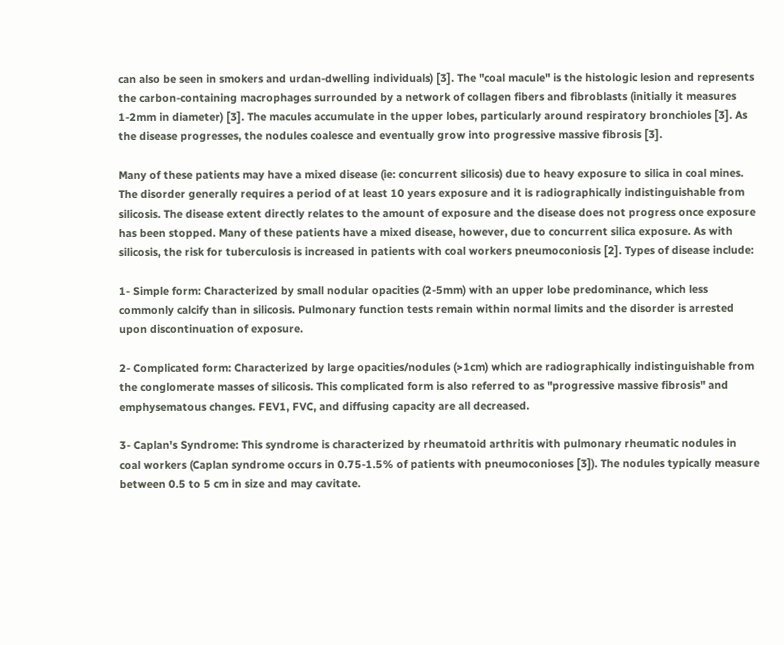can also be seen in smokers and urdan-dwelling individuals) [3]. The "coal macule" is the histologic lesion and represents the carbon-containing macrophages surrounded by a network of collagen fibers and fibroblasts (initially it measures 1-2mm in diameter) [3]. The macules accumulate in the upper lobes, particularly around respiratory bronchioles [3]. As the disease progresses, the nodules coalesce and eventually grow into progressive massive fibrosis [3].

Many of these patients may have a mixed disease (ie: concurrent silicosis) due to heavy exposure to silica in coal mines. The disorder generally requires a period of at least 10 years exposure and it is radiographically indistinguishable from silicosis. The disease extent directly relates to the amount of exposure and the disease does not progress once exposure has been stopped. Many of these patients have a mixed disease, however, due to concurrent silica exposure. As with silicosis, the risk for tuberculosis is increased in patients with coal workers pneumoconiosis [2]. Types of disease include:

1- Simple form: Characterized by small nodular opacities (2-5mm) with an upper lobe predominance, which less commonly calcify than in silicosis. Pulmonary function tests remain within normal limits and the disorder is arrested upon discontinuation of exposure.

2- Complicated form: Characterized by large opacities/nodules (>1cm) which are radiographically indistinguishable from the conglomerate masses of silicosis. This complicated form is also referred to as "progressive massive fibrosis" and emphysematous changes. FEV1, FVC, and diffusing capacity are all decreased.

3- Caplan's Syndrome: This syndrome is characterized by rheumatoid arthritis with pulmonary rheumatic nodules in coal workers (Caplan syndrome occurs in 0.75-1.5% of patients with pneumoconioses [3]). The nodules typically measure between 0.5 to 5 cm in size and may cavitate.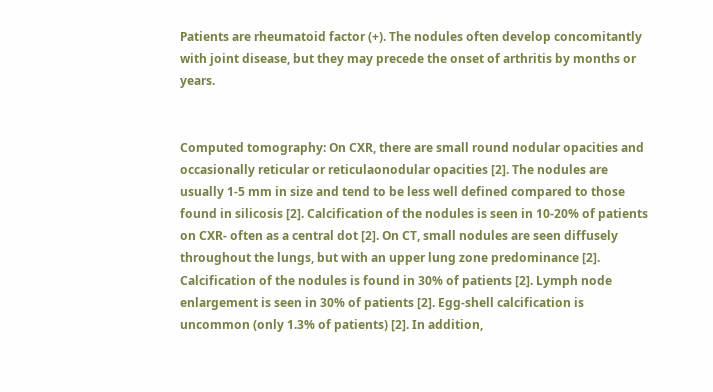Patients are rheumatoid factor (+). The nodules often develop concomitantly with joint disease, but they may precede the onset of arthritis by months or years.


Computed tomography: On CXR, there are small round nodular opacities and occasionally reticular or reticulaonodular opacities [2]. The nodules are usually 1-5 mm in size and tend to be less well defined compared to those found in silicosis [2]. Calcification of the nodules is seen in 10-20% of patients on CXR- often as a central dot [2]. On CT, small nodules are seen diffusely throughout the lungs, but with an upper lung zone predominance [2]. Calcification of the nodules is found in 30% of patients [2]. Lymph node enlargement is seen in 30% of patients [2]. Egg-shell calcification is uncommon (only 1.3% of patients) [2]. In addition,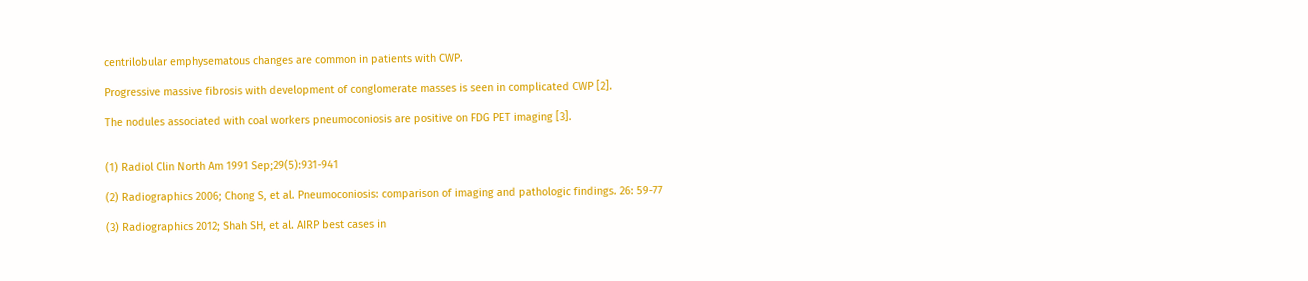centrilobular emphysematous changes are common in patients with CWP.

Progressive massive fibrosis with development of conglomerate masses is seen in complicated CWP [2].

The nodules associated with coal workers pneumoconiosis are positive on FDG PET imaging [3].


(1) Radiol Clin North Am 1991 Sep;29(5):931-941

(2) Radiographics 2006; Chong S, et al. Pneumoconiosis: comparison of imaging and pathologic findings. 26: 59-77

(3) Radiographics 2012; Shah SH, et al. AIRP best cases in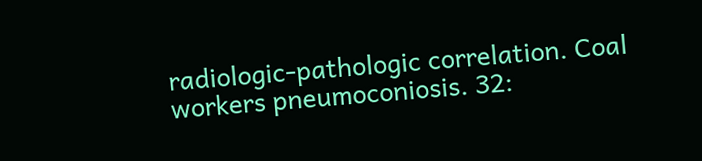radiologic-pathologic correlation. Coal workers pneumoconiosis. 32: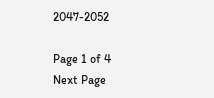2047-2052

Page 1 of 4
Next Page